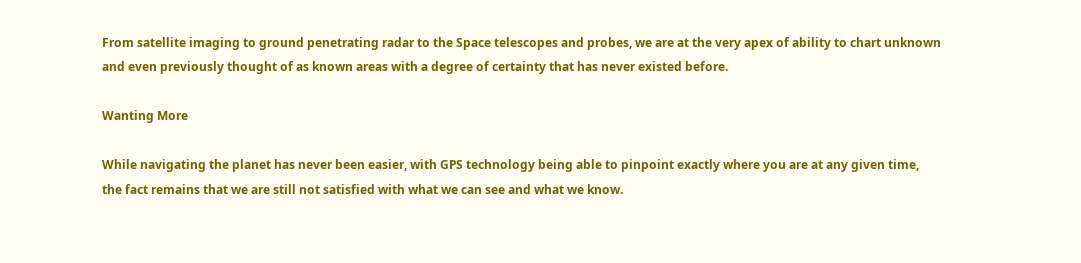From satellite imaging to ground penetrating radar to the Space telescopes and probes, we are at the very apex of ability to chart unknown and even previously thought of as known areas with a degree of certainty that has never existed before.

Wanting More

While navigating the planet has never been easier, with GPS technology being able to pinpoint exactly where you are at any given time, the fact remains that we are still not satisfied with what we can see and what we know.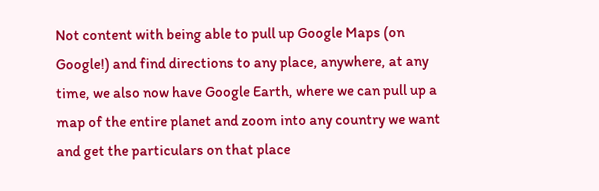Not content with being able to pull up Google Maps (on Google!) and find directions to any place, anywhere, at any time, we also now have Google Earth, where we can pull up a map of the entire planet and zoom into any country we want and get the particulars on that place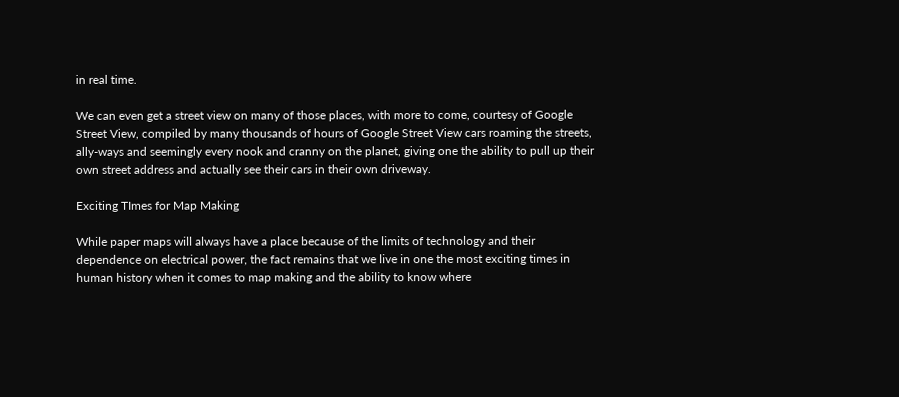in real time.

We can even get a street view on many of those places, with more to come, courtesy of Google Street View, compiled by many thousands of hours of Google Street View cars roaming the streets, ally-ways and seemingly every nook and cranny on the planet, giving one the ability to pull up their own street address and actually see their cars in their own driveway.

Exciting TImes for Map Making

While paper maps will always have a place because of the limits of technology and their dependence on electrical power, the fact remains that we live in one the most exciting times in human history when it comes to map making and the ability to know where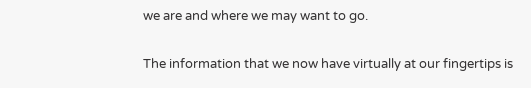we are and where we may want to go.

The information that we now have virtually at our fingertips is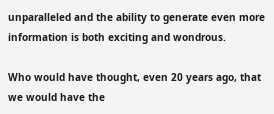unparalleled and the ability to generate even more information is both exciting and wondrous.

Who would have thought, even 20 years ago, that we would have the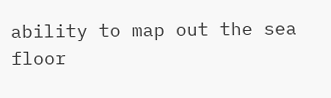ability to map out the sea floor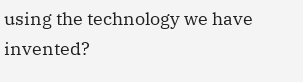using the technology we have invented?